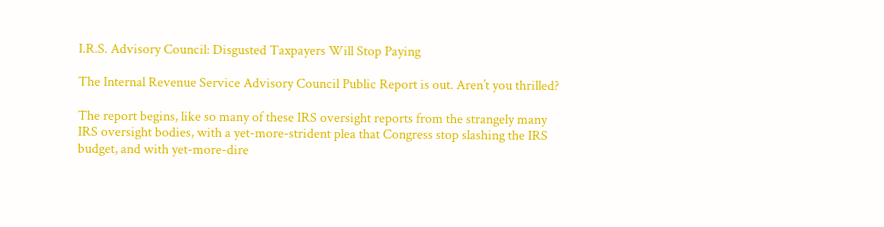I.R.S. Advisory Council: Disgusted Taxpayers Will Stop Paying

The Internal Revenue Service Advisory Council Public Report is out. Aren’t you thrilled?

The report begins, like so many of these IRS oversight reports from the strangely many IRS oversight bodies, with a yet-more-strident plea that Congress stop slashing the IRS budget, and with yet-more-dire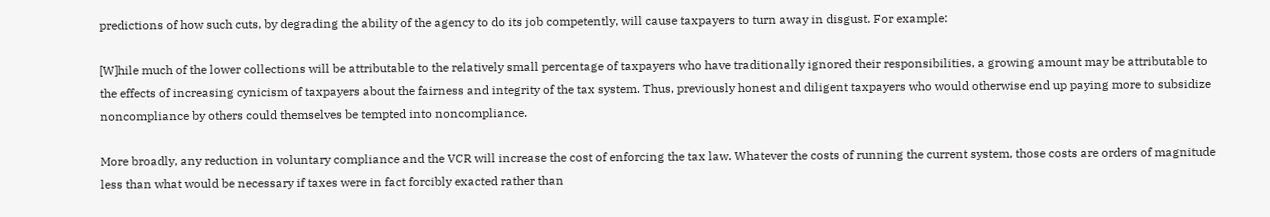predictions of how such cuts, by degrading the ability of the agency to do its job competently, will cause taxpayers to turn away in disgust. For example:

[W]hile much of the lower collections will be attributable to the relatively small percentage of taxpayers who have traditionally ignored their responsibilities, a growing amount may be attributable to the effects of increasing cynicism of taxpayers about the fairness and integrity of the tax system. Thus, previously honest and diligent taxpayers who would otherwise end up paying more to subsidize noncompliance by others could themselves be tempted into noncompliance.

More broadly, any reduction in voluntary compliance and the VCR will increase the cost of enforcing the tax law. Whatever the costs of running the current system, those costs are orders of magnitude less than what would be necessary if taxes were in fact forcibly exacted rather than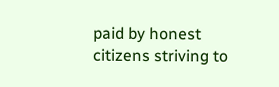paid by honest citizens striving to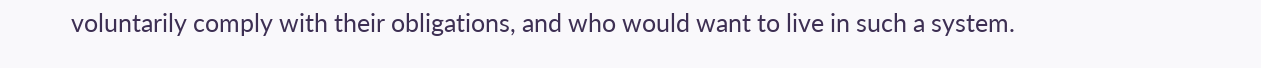voluntarily comply with their obligations, and who would want to live in such a system.